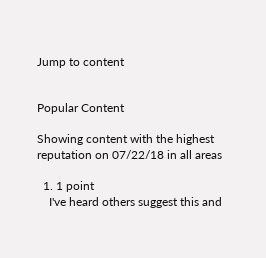Jump to content


Popular Content

Showing content with the highest reputation on 07/22/18 in all areas

  1. 1 point
    I've heard others suggest this and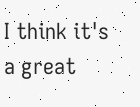I think it's a great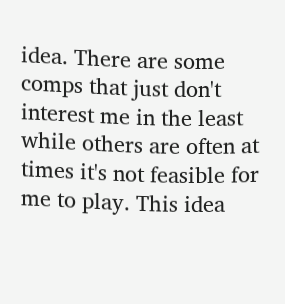idea. There are some comps that just don't interest me in the least while others are often at times it's not feasible for me to play. This idea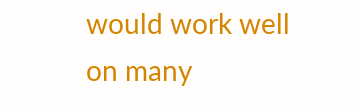would work well on many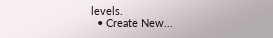levels.
  • Create New...